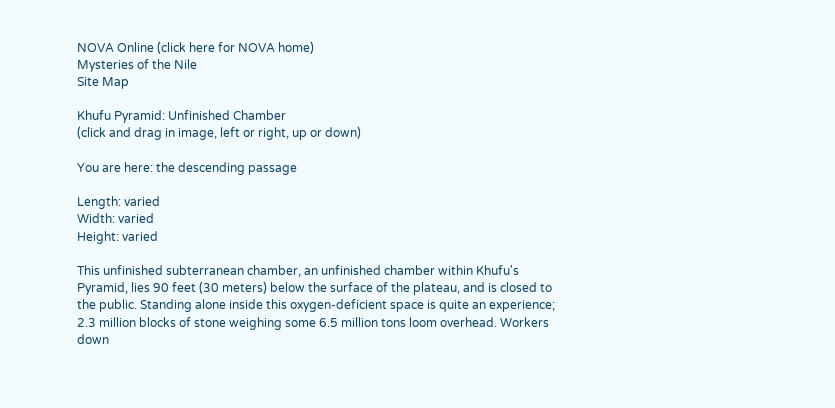NOVA Online (click here for NOVA home)
Mysteries of the Nile
Site Map

Khufu Pyramid: Unfinished Chamber
(click and drag in image, left or right, up or down)

You are here: the descending passage

Length: varied
Width: varied
Height: varied

This unfinished subterranean chamber, an unfinished chamber within Khufu's Pyramid, lies 90 feet (30 meters) below the surface of the plateau, and is closed to the public. Standing alone inside this oxygen-deficient space is quite an experience; 2.3 million blocks of stone weighing some 6.5 million tons loom overhead. Workers down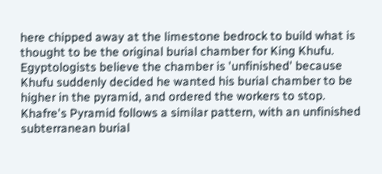here chipped away at the limestone bedrock to build what is thought to be the original burial chamber for King Khufu. Egyptologists believe the chamber is 'unfinished' because Khufu suddenly decided he wanted his burial chamber to be higher in the pyramid, and ordered the workers to stop. Khafre's Pyramid follows a similar pattern, with an unfinished subterranean burial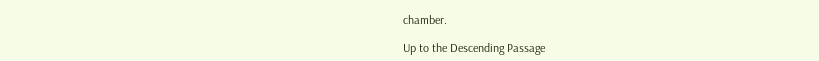chamber.

Up to the Descending Passage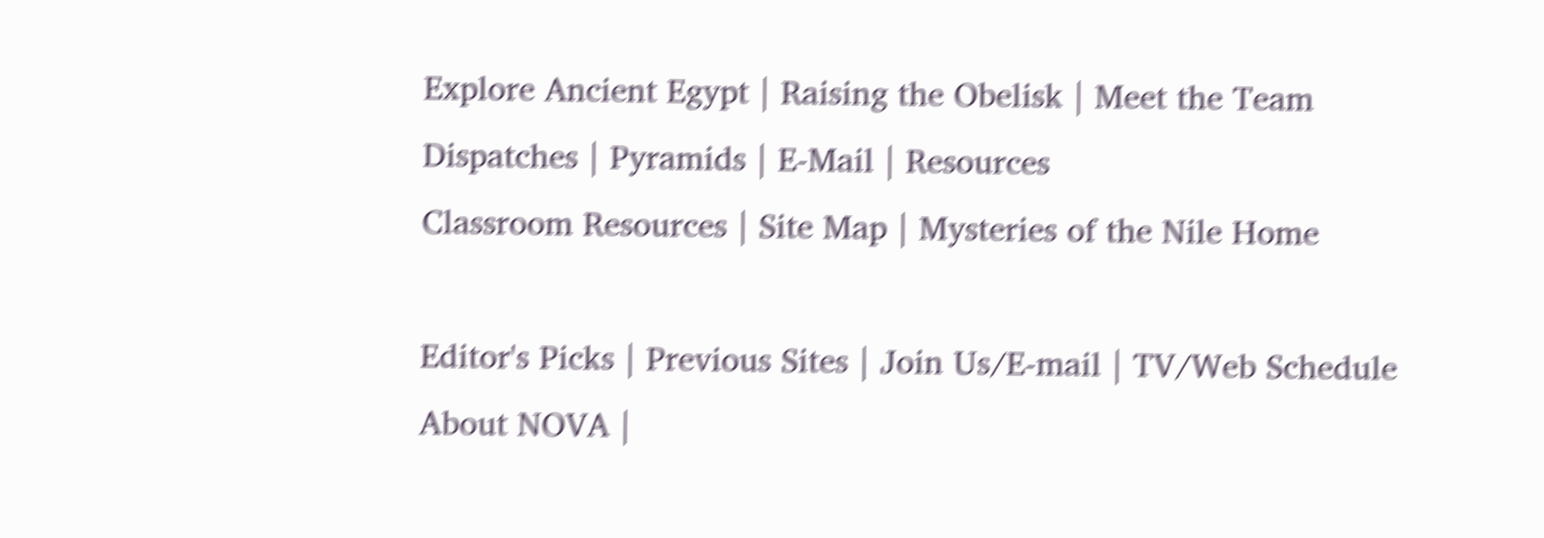Explore Ancient Egypt | Raising the Obelisk | Meet the Team
Dispatches | Pyramids | E-Mail | Resources
Classroom Resources | Site Map | Mysteries of the Nile Home

Editor's Picks | Previous Sites | Join Us/E-mail | TV/Web Schedule
About NOVA |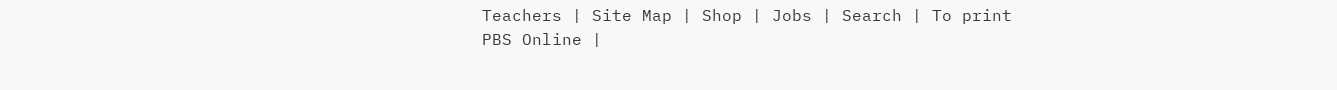Teachers | Site Map | Shop | Jobs | Search | To print
PBS Online |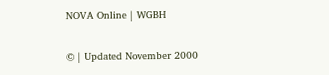NOVA Online | WGBH

© | Updated November 2000